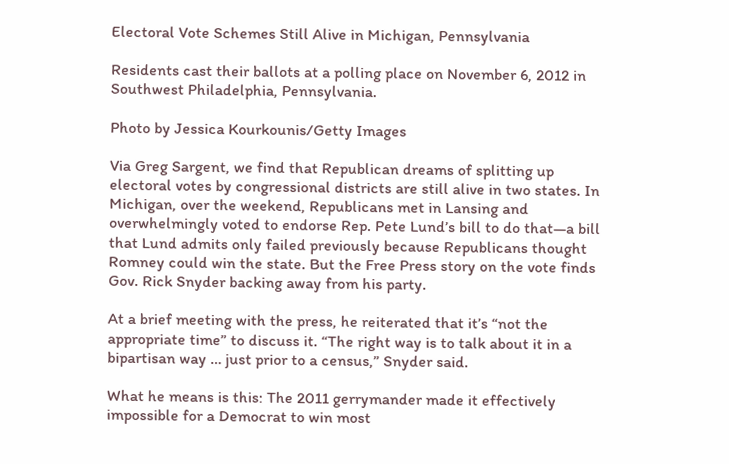Electoral Vote Schemes Still Alive in Michigan, Pennsylvania

Residents cast their ballots at a polling place on November 6, 2012 in Southwest Philadelphia, Pennsylvania.

Photo by Jessica Kourkounis/Getty Images

Via Greg Sargent, we find that Republican dreams of splitting up electoral votes by congressional districts are still alive in two states. In Michigan, over the weekend, Republicans met in Lansing and overwhelmingly voted to endorse Rep. Pete Lund’s bill to do that—a bill that Lund admits only failed previously because Republicans thought Romney could win the state. But the Free Press story on the vote finds Gov. Rick Snyder backing away from his party.

At a brief meeting with the press, he reiterated that it’s “not the appropriate time” to discuss it. “The right way is to talk about it in a bipartisan way … just prior to a census,” Snyder said.

What he means is this: The 2011 gerrymander made it effectively impossible for a Democrat to win most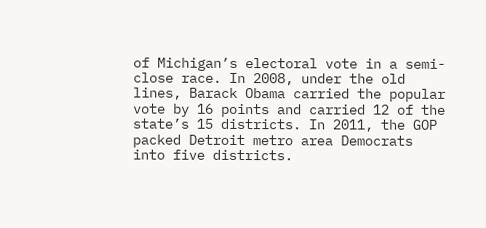of Michigan’s electoral vote in a semi-close race. In 2008, under the old lines, Barack Obama carried the popular vote by 16 points and carried 12 of the state’s 15 districts. In 2011, the GOP packed Detroit metro area Democrats into five districts.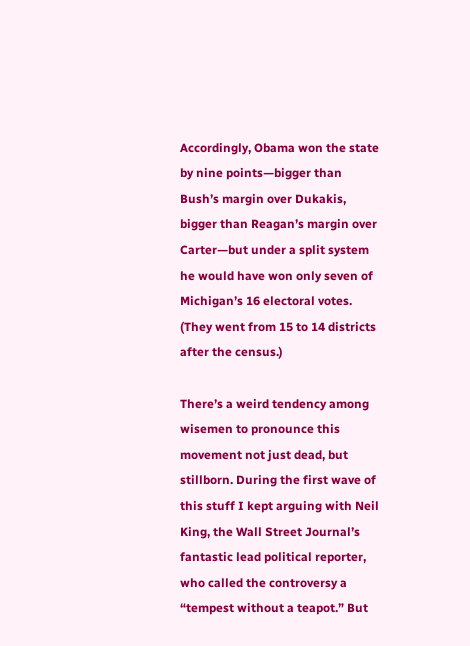Accordingly, Obama won the state by nine points—bigger than Bush’s margin over Dukakis, bigger than Reagan’s margin over Carter—but under a split system he would have won only seven of Michigan’s 16 electoral votes. (They went from 15 to 14 districts after the census.)

There’s a weird tendency among wisemen to pronounce this movement not just dead, but stillborn. During the first wave of this stuff I kept arguing with Neil King, the Wall Street Journal’s fantastic lead political reporter, who called the controversy a “tempest without a teapot.” But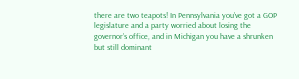there are two teapots! In Pennsylvania you’ve got a GOP legislature and a party worried about losing the governor’s office, and in Michigan you have a shrunken but still dominant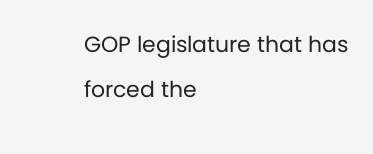GOP legislature that has forced the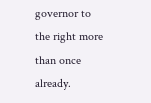governor to the right more than once already.